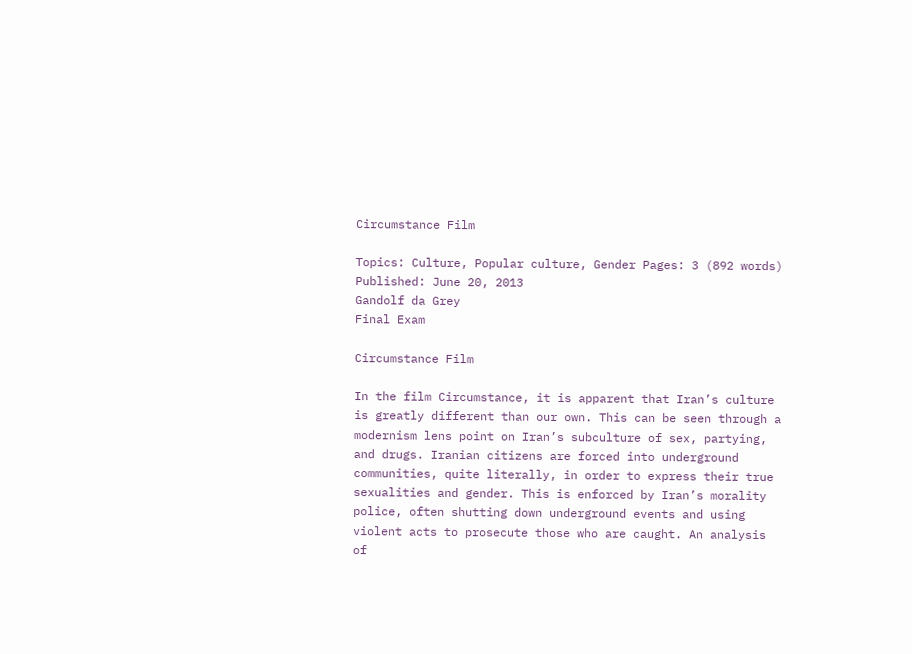Circumstance Film

Topics: Culture, Popular culture, Gender Pages: 3 (892 words) Published: June 20, 2013
Gandolf da Grey
Final Exam

Circumstance Film

In the film Circumstance, it is apparent that Iran’s culture is greatly different than our own. This can be seen through a modernism lens point on Iran’s subculture of sex, partying, and drugs. Iranian citizens are forced into underground communities, quite literally, in order to express their true sexualities and gender. This is enforced by Iran’s morality police, often shutting down underground events and using violent acts to prosecute those who are caught. An analysis of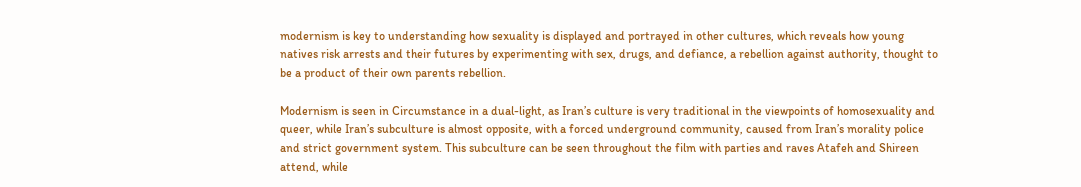modernism is key to understanding how sexuality is displayed and portrayed in other cultures, which reveals how young natives risk arrests and their futures by experimenting with sex, drugs, and defiance, a rebellion against authority, thought to be a product of their own parents rebellion.

Modernism is seen in Circumstance in a dual-light, as Iran’s culture is very traditional in the viewpoints of homosexuality and queer, while Iran’s subculture is almost opposite, with a forced underground community, caused from Iran’s morality police and strict government system. This subculture can be seen throughout the film with parties and raves Atafeh and Shireen attend, while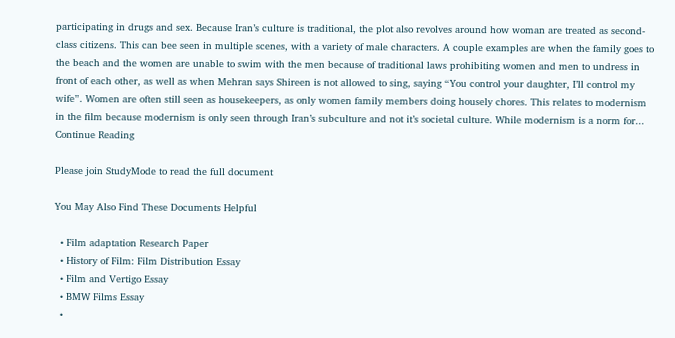participating in drugs and sex. Because Iran’s culture is traditional, the plot also revolves around how woman are treated as second-class citizens. This can bee seen in multiple scenes, with a variety of male characters. A couple examples are when the family goes to the beach and the women are unable to swim with the men because of traditional laws prohibiting women and men to undress in front of each other, as well as when Mehran says Shireen is not allowed to sing, saying “You control your daughter, I’ll control my wife”. Women are often still seen as housekeepers, as only women family members doing housely chores. This relates to modernism in the film because modernism is only seen through Iran’s subculture and not it’s societal culture. While modernism is a norm for...
Continue Reading

Please join StudyMode to read the full document

You May Also Find These Documents Helpful

  • Film adaptation Research Paper
  • History of Film: Film Distribution Essay
  • Film and Vertigo Essay
  • BMW Films Essay
  •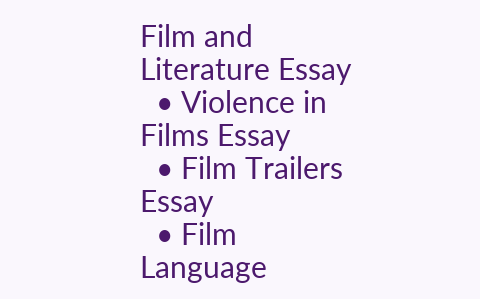Film and Literature Essay
  • Violence in Films Essay
  • Film Trailers Essay
  • Film Language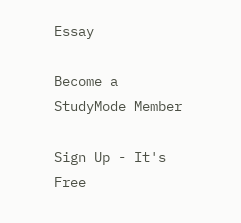Essay

Become a StudyMode Member

Sign Up - It's Free